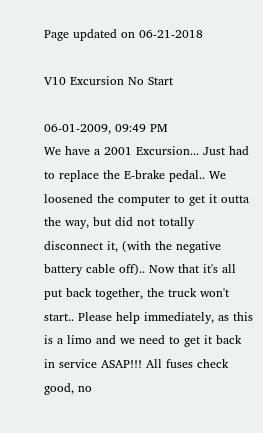Page updated on 06-21-2018

V10 Excursion No Start

06-01-2009, 09:49 PM
We have a 2001 Excursion... Just had to replace the E-brake pedal.. We loosened the computer to get it outta the way, but did not totally disconnect it, (with the negative battery cable off).. Now that it's all put back together, the truck won't start.. Please help immediately, as this is a limo and we need to get it back in service ASAP!!! All fuses check good, no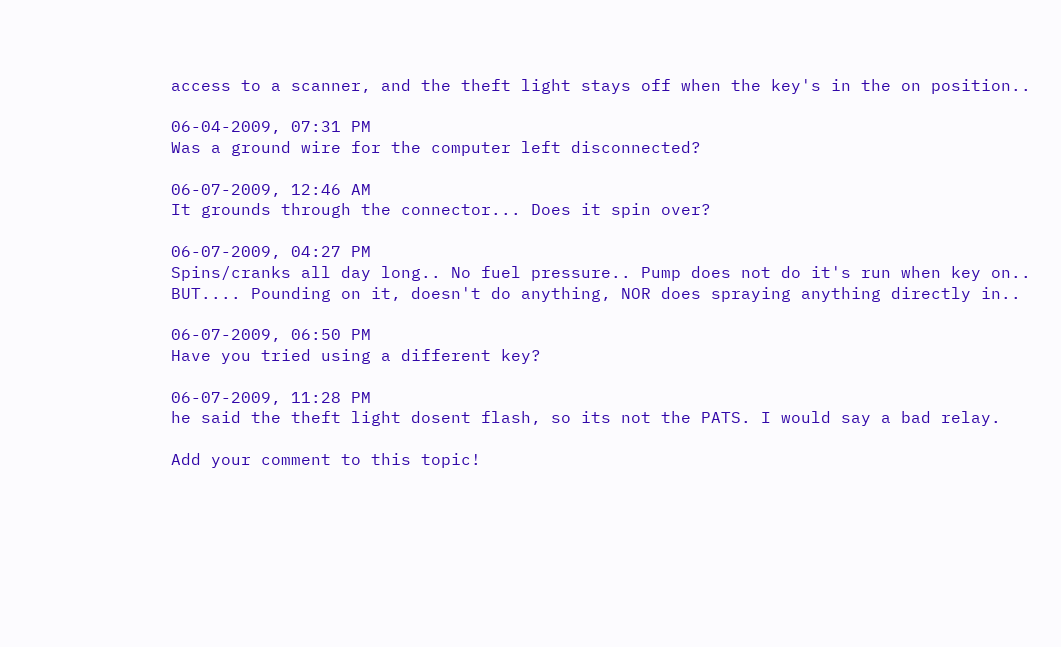access to a scanner, and the theft light stays off when the key's in the on position..

06-04-2009, 07:31 PM
Was a ground wire for the computer left disconnected?

06-07-2009, 12:46 AM
It grounds through the connector... Does it spin over?

06-07-2009, 04:27 PM
Spins/cranks all day long.. No fuel pressure.. Pump does not do it's run when key on.. BUT.... Pounding on it, doesn't do anything, NOR does spraying anything directly in..

06-07-2009, 06:50 PM
Have you tried using a different key?

06-07-2009, 11:28 PM
he said the theft light dosent flash, so its not the PATS. I would say a bad relay.

Add your comment to this topic!